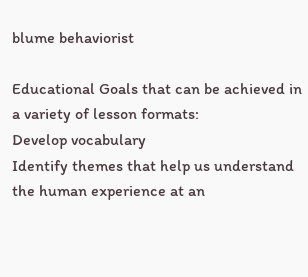blume behaviorist

Educational Goals that can be achieved in a variety of lesson formats:
Develop vocabulary
Identify themes that help us understand the human experience at an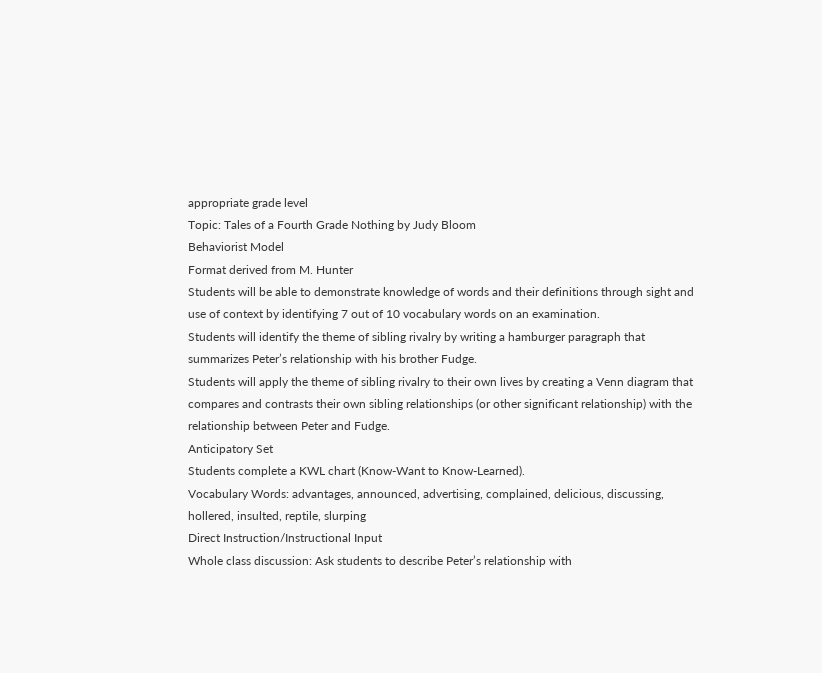appropriate grade level
Topic: Tales of a Fourth Grade Nothing by Judy Bloom
Behaviorist Model
Format derived from M. Hunter
Students will be able to demonstrate knowledge of words and their definitions through sight and
use of context by identifying 7 out of 10 vocabulary words on an examination.
Students will identify the theme of sibling rivalry by writing a hamburger paragraph that
summarizes Peter’s relationship with his brother Fudge.
Students will apply the theme of sibling rivalry to their own lives by creating a Venn diagram that
compares and contrasts their own sibling relationships (or other significant relationship) with the
relationship between Peter and Fudge.
Anticipatory Set
Students complete a KWL chart (Know-Want to Know-Learned).
Vocabulary Words: advantages, announced, advertising, complained, delicious, discussing,
hollered, insulted, reptile, slurping
Direct Instruction/Instructional Input
Whole class discussion: Ask students to describe Peter’s relationship with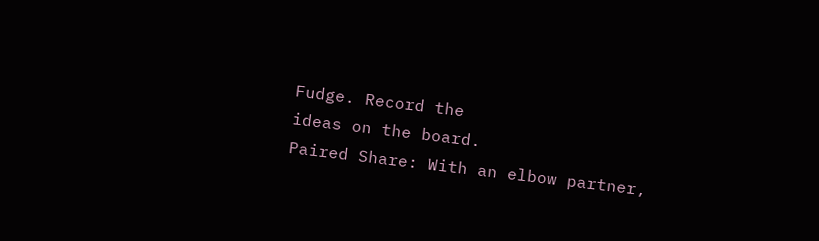Fudge. Record the
ideas on the board.
Paired Share: With an elbow partner,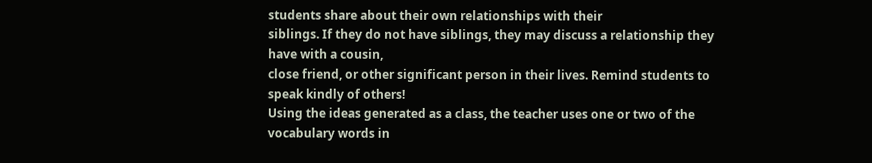students share about their own relationships with their
siblings. If they do not have siblings, they may discuss a relationship they have with a cousin,
close friend, or other significant person in their lives. Remind students to speak kindly of others!
Using the ideas generated as a class, the teacher uses one or two of the vocabulary words in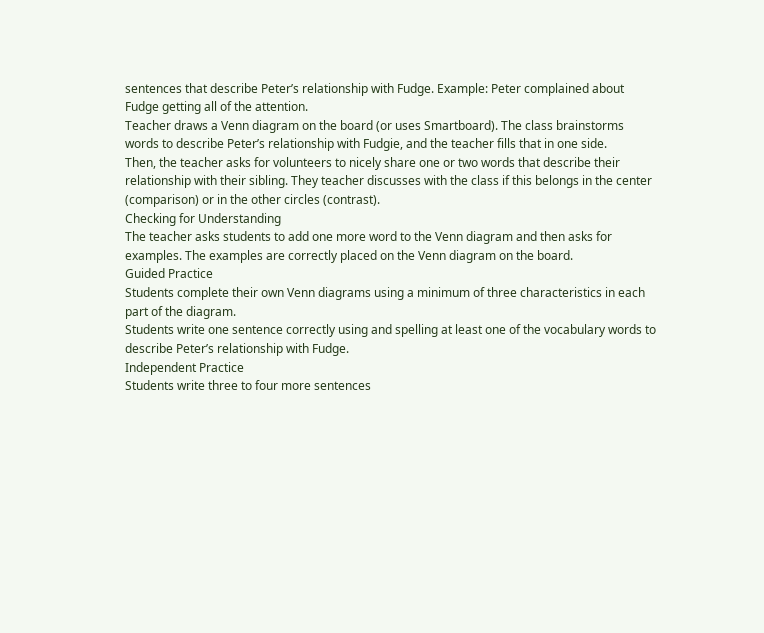sentences that describe Peter’s relationship with Fudge. Example: Peter complained about
Fudge getting all of the attention.
Teacher draws a Venn diagram on the board (or uses Smartboard). The class brainstorms
words to describe Peter’s relationship with Fudgie, and the teacher fills that in one side.
Then, the teacher asks for volunteers to nicely share one or two words that describe their
relationship with their sibling. They teacher discusses with the class if this belongs in the center
(comparison) or in the other circles (contrast).
Checking for Understanding
The teacher asks students to add one more word to the Venn diagram and then asks for
examples. The examples are correctly placed on the Venn diagram on the board.
Guided Practice
Students complete their own Venn diagrams using a minimum of three characteristics in each
part of the diagram.
Students write one sentence correctly using and spelling at least one of the vocabulary words to
describe Peter’s relationship with Fudge.
Independent Practice
Students write three to four more sentences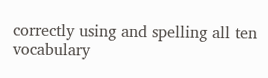correctly using and spelling all ten vocabulary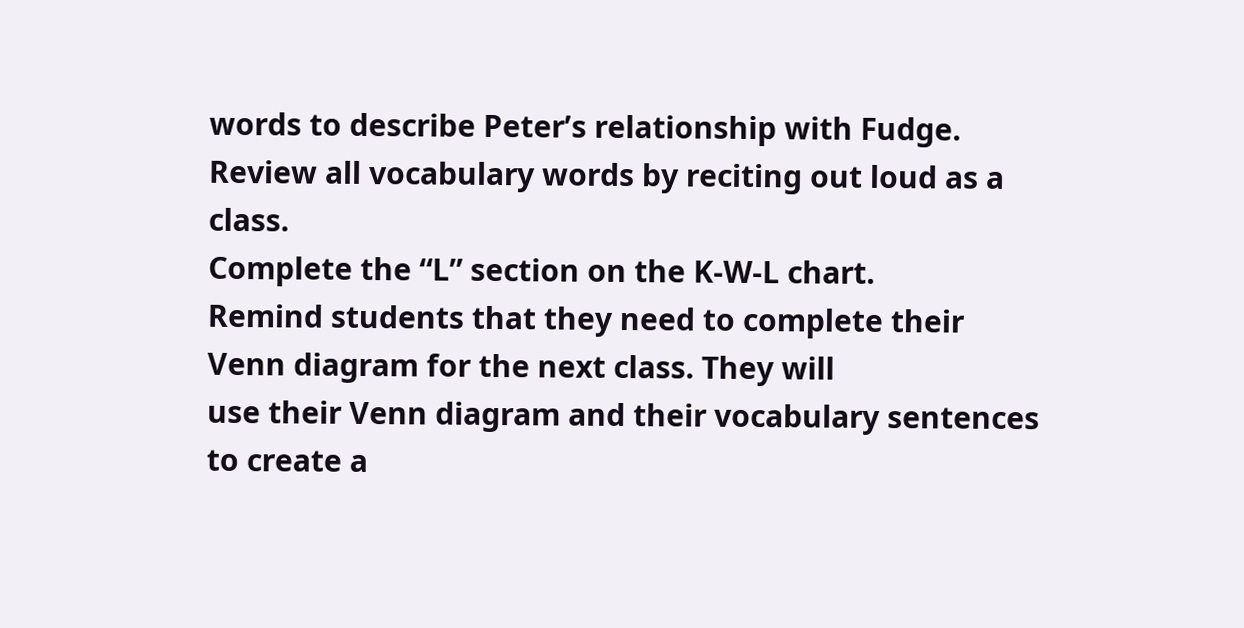words to describe Peter’s relationship with Fudge.
Review all vocabulary words by reciting out loud as a class.
Complete the “L” section on the K-W-L chart.
Remind students that they need to complete their Venn diagram for the next class. They will
use their Venn diagram and their vocabulary sentences to create a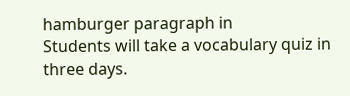hamburger paragraph in
Students will take a vocabulary quiz in three days.